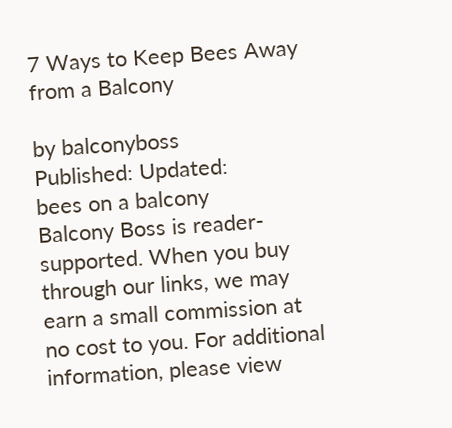7 Ways to Keep Bees Away from a Balcony

by balconyboss
Published: Updated:
bees on a balcony
Balcony Boss is reader-supported. When you buy through our links, we may earn a small commission at no cost to you. For additional information, please view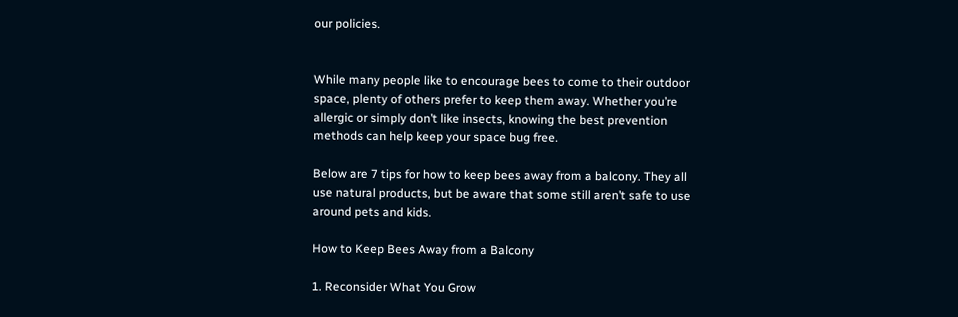our policies.


While many people like to encourage bees to come to their outdoor space, plenty of others prefer to keep them away. Whether you’re allergic or simply don’t like insects, knowing the best prevention methods can help keep your space bug free.

Below are 7 tips for how to keep bees away from a balcony. They all use natural products, but be aware that some still aren’t safe to use around pets and kids.

How to Keep Bees Away from a Balcony

1. Reconsider What You Grow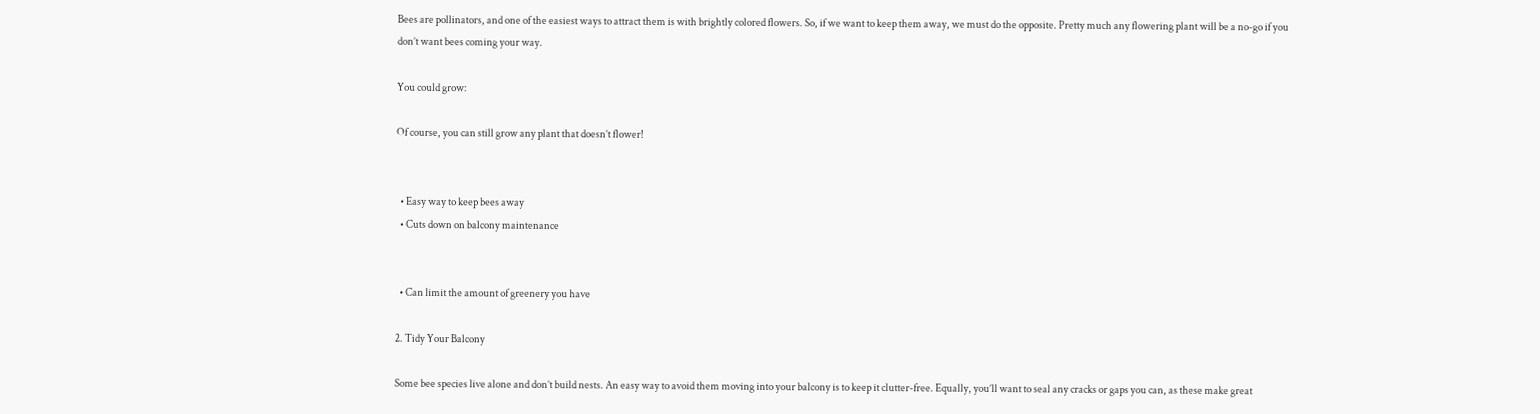Bees are pollinators, and one of the easiest ways to attract them is with brightly colored flowers. So, if we want to keep them away, we must do the opposite. Pretty much any flowering plant will be a no-go if you don’t want bees coming your way.

You could grow:

Of course, you can still grow any plant that doesn’t flower!


  • Easy way to keep bees away
  • Cuts down on balcony maintenance


  • Can limit the amount of greenery you have

2. Tidy Your Balcony

Some bee species live alone and don’t build nests. An easy way to avoid them moving into your balcony is to keep it clutter-free. Equally, you’ll want to seal any cracks or gaps you can, as these make great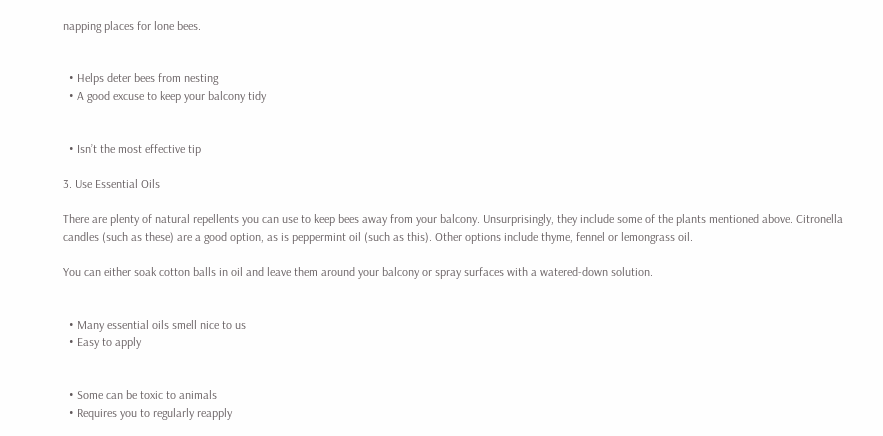napping places for lone bees.


  • Helps deter bees from nesting
  • A good excuse to keep your balcony tidy


  • Isn’t the most effective tip

3. Use Essential Oils

There are plenty of natural repellents you can use to keep bees away from your balcony. Unsurprisingly, they include some of the plants mentioned above. Citronella candles (such as these) are a good option, as is peppermint oil (such as this). Other options include thyme, fennel or lemongrass oil.

You can either soak cotton balls in oil and leave them around your balcony or spray surfaces with a watered-down solution.


  • Many essential oils smell nice to us
  • Easy to apply


  • Some can be toxic to animals
  • Requires you to regularly reapply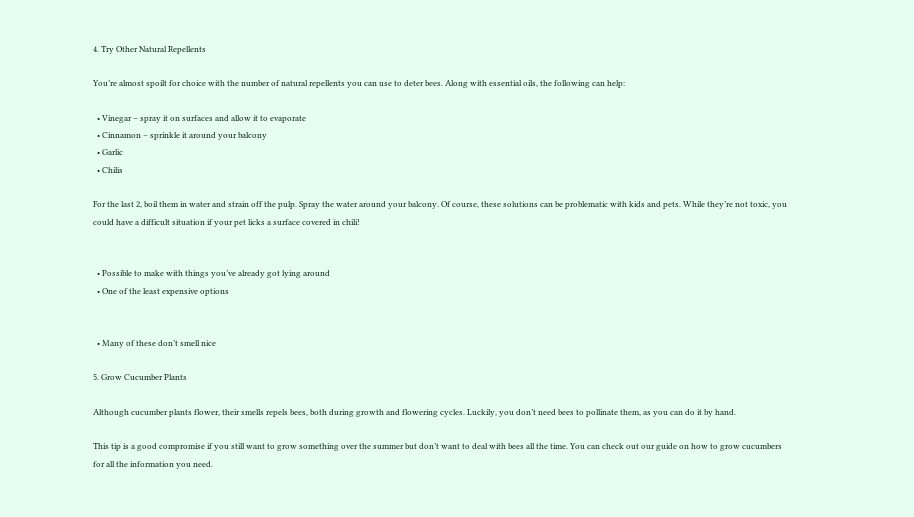4. Try Other Natural Repellents

You’re almost spoilt for choice with the number of natural repellents you can use to deter bees. Along with essential oils, the following can help:

  • Vinegar – spray it on surfaces and allow it to evaporate
  • Cinnamon – sprinkle it around your balcony
  • Garlic
  • Chilis

For the last 2, boil them in water and strain off the pulp. Spray the water around your balcony. Of course, these solutions can be problematic with kids and pets. While they’re not toxic, you could have a difficult situation if your pet licks a surface covered in chili!


  • Possible to make with things you’ve already got lying around
  • One of the least expensive options


  • Many of these don’t smell nice

5. Grow Cucumber Plants

Although cucumber plants flower, their smells repels bees, both during growth and flowering cycles. Luckily, you don’t need bees to pollinate them, as you can do it by hand.

This tip is a good compromise if you still want to grow something over the summer but don’t want to deal with bees all the time. You can check out our guide on how to grow cucumbers for all the information you need.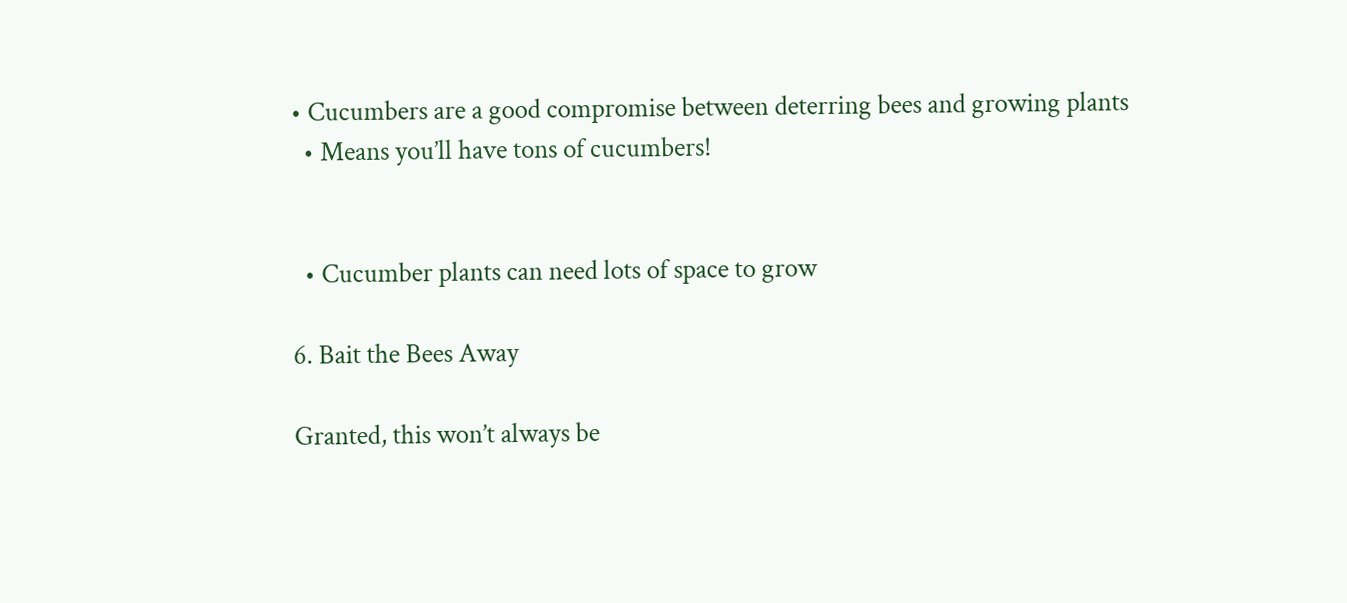• Cucumbers are a good compromise between deterring bees and growing plants
  • Means you’ll have tons of cucumbers!


  • Cucumber plants can need lots of space to grow

6. Bait the Bees Away

Granted, this won’t always be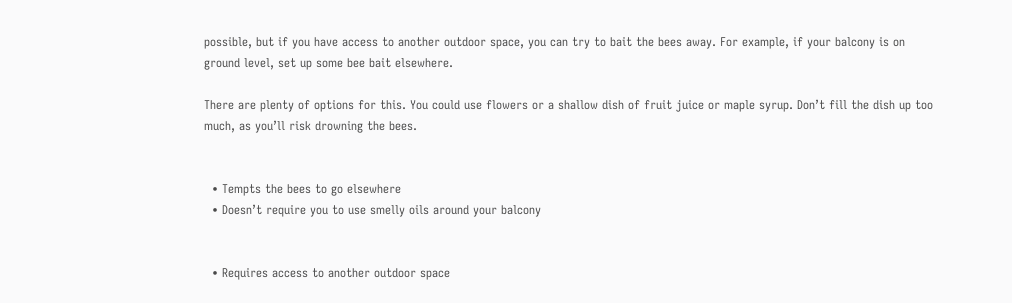possible, but if you have access to another outdoor space, you can try to bait the bees away. For example, if your balcony is on ground level, set up some bee bait elsewhere.

There are plenty of options for this. You could use flowers or a shallow dish of fruit juice or maple syrup. Don’t fill the dish up too much, as you’ll risk drowning the bees.


  • Tempts the bees to go elsewhere
  • Doesn’t require you to use smelly oils around your balcony


  • Requires access to another outdoor space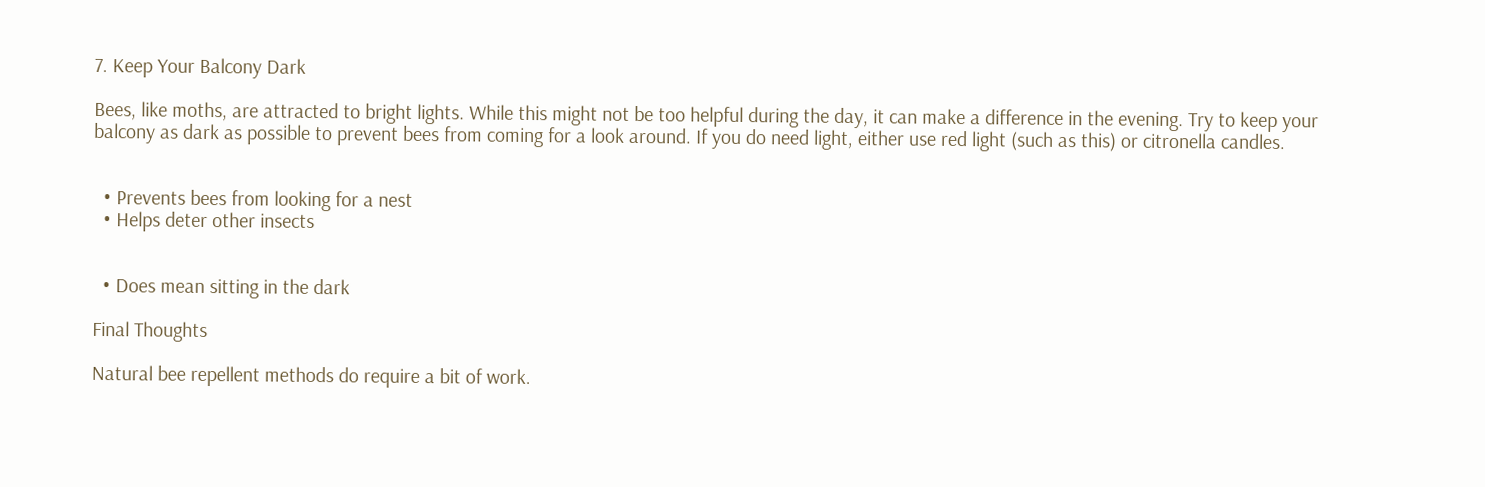7. Keep Your Balcony Dark

Bees, like moths, are attracted to bright lights. While this might not be too helpful during the day, it can make a difference in the evening. Try to keep your balcony as dark as possible to prevent bees from coming for a look around. If you do need light, either use red light (such as this) or citronella candles.


  • Prevents bees from looking for a nest
  • Helps deter other insects


  • Does mean sitting in the dark

Final Thoughts

Natural bee repellent methods do require a bit of work.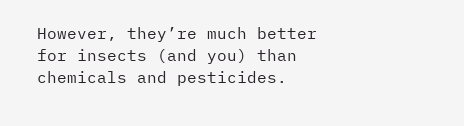However, they’re much better for insects (and you) than chemicals and pesticides.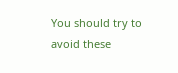You should try to avoid these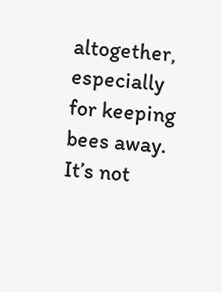altogether, especially for keeping bees away. It’s not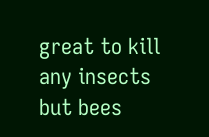great to kill any insects but bees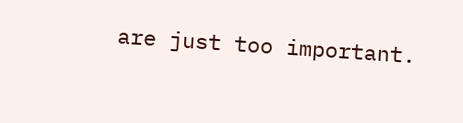are just too important.